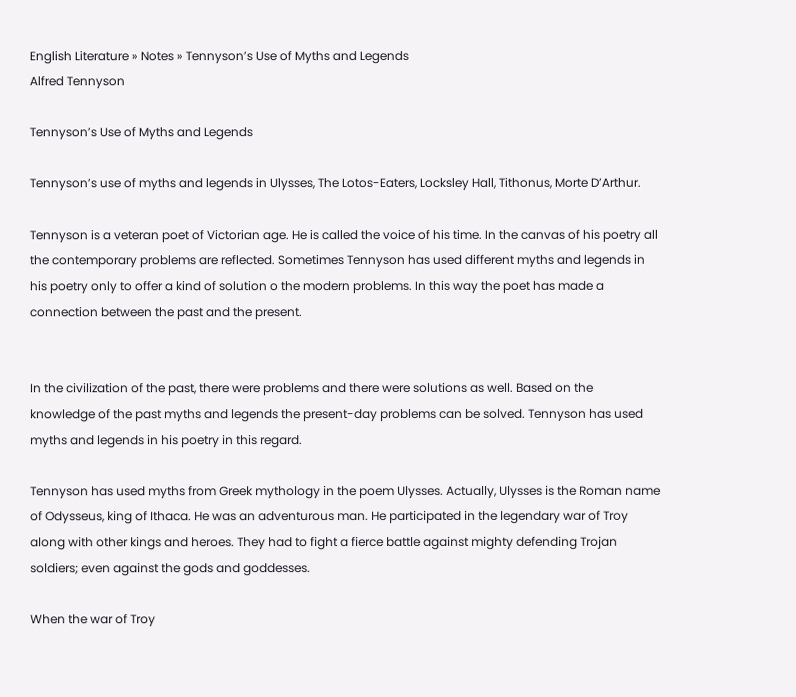English Literature » Notes » Tennyson’s Use of Myths and Legends
Alfred Tennyson

Tennyson’s Use of Myths and Legends

Tennyson’s use of myths and legends in Ulysses, The Lotos-Eaters, Locksley Hall, Tithonus, Morte D’Arthur.

Tennyson is a veteran poet of Victorian age. He is called the voice of his time. In the canvas of his poetry all the contemporary problems are reflected. Sometimes Tennyson has used different myths and legends in his poetry only to offer a kind of solution o the modern problems. In this way the poet has made a connection between the past and the present.


In the civilization of the past, there were problems and there were solutions as well. Based on the knowledge of the past myths and legends the present-day problems can be solved. Tennyson has used myths and legends in his poetry in this regard.

Tennyson has used myths from Greek mythology in the poem Ulysses. Actually, Ulysses is the Roman name of Odysseus, king of Ithaca. He was an adventurous man. He participated in the legendary war of Troy along with other kings and heroes. They had to fight a fierce battle against mighty defending Trojan soldiers; even against the gods and goddesses.

When the war of Troy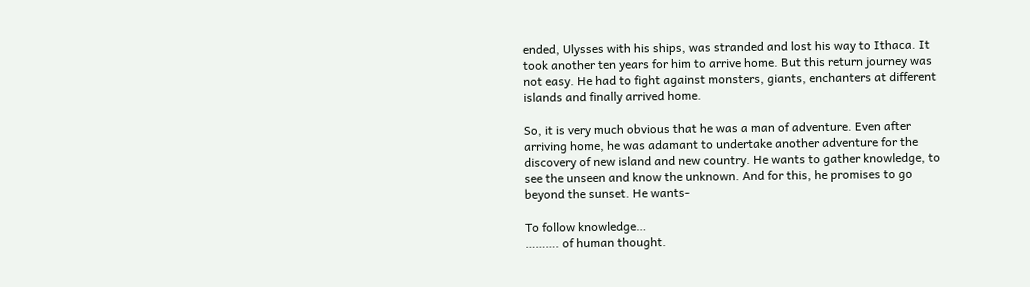ended, Ulysses with his ships, was stranded and lost his way to Ithaca. It took another ten years for him to arrive home. But this return journey was not easy. He had to fight against monsters, giants, enchanters at different islands and finally arrived home.

So, it is very much obvious that he was a man of adventure. Even after arriving home, he was adamant to undertake another adventure for the discovery of new island and new country. He wants to gather knowledge, to see the unseen and know the unknown. And for this, he promises to go beyond the sunset. He wants-

To follow knowledge…
………. of human thought.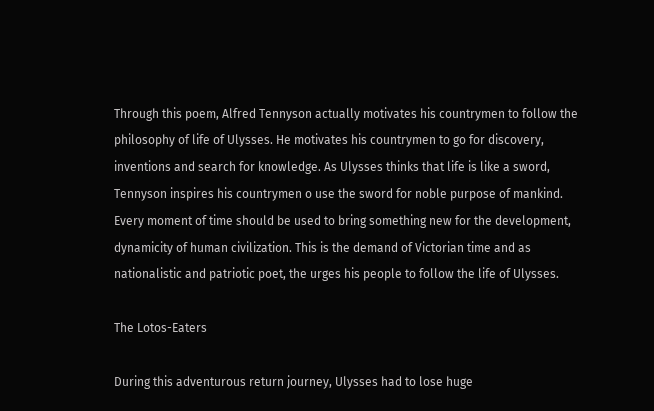Through this poem, Alfred Tennyson actually motivates his countrymen to follow the philosophy of life of Ulysses. He motivates his countrymen to go for discovery, inventions and search for knowledge. As Ulysses thinks that life is like a sword, Tennyson inspires his countrymen o use the sword for noble purpose of mankind. Every moment of time should be used to bring something new for the development, dynamicity of human civilization. This is the demand of Victorian time and as nationalistic and patriotic poet, the urges his people to follow the life of Ulysses.

The Lotos-Eaters

During this adventurous return journey, Ulysses had to lose huge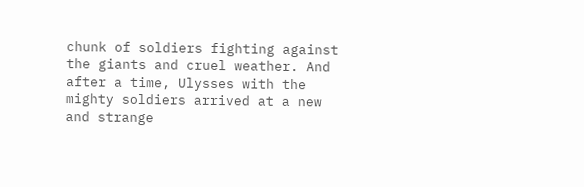chunk of soldiers fighting against the giants and cruel weather. And after a time, Ulysses with the mighty soldiers arrived at a new and strange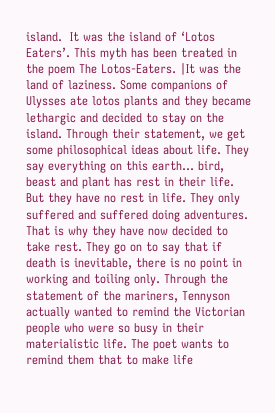island.  It was the island of ‘Lotos Eaters’. This myth has been treated in the poem The Lotos-Eaters. |It was the land of laziness. Some companions of Ulysses ate lotos plants and they became lethargic and decided to stay on the island. Through their statement, we get some philosophical ideas about life. They say everything on this earth… bird, beast and plant has rest in their life. But they have no rest in life. They only suffered and suffered doing adventures. That is why they have now decided to take rest. They go on to say that if death is inevitable, there is no point in working and toiling only. Through the statement of the mariners, Tennyson actually wanted to remind the Victorian people who were so busy in their materialistic life. The poet wants to remind them that to make life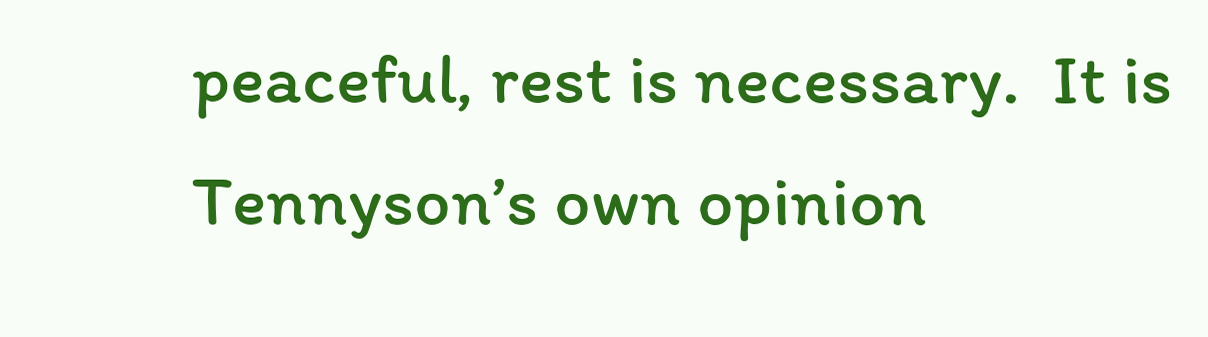peaceful, rest is necessary.  It is Tennyson’s own opinion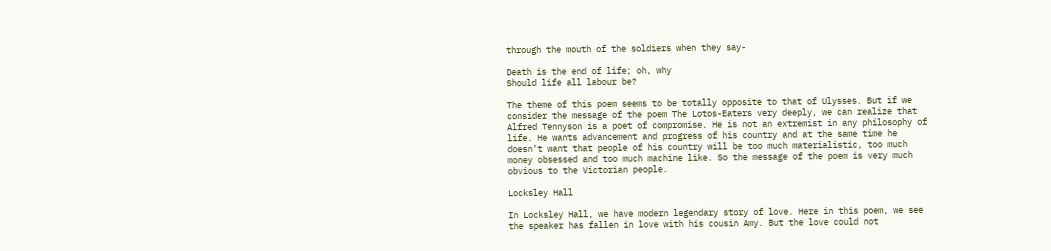through the mouth of the soldiers when they say-

Death is the end of life; oh, why
Should life all labour be?

The theme of this poem seems to be totally opposite to that of Ulysses. But if we consider the message of the poem The Lotos-Eaters very deeply, we can realize that Alfred Tennyson is a poet of compromise. He is not an extremist in any philosophy of life. He wants advancement and progress of his country and at the same time he doesn’t want that people of his country will be too much materialistic, too much money obsessed and too much machine like. So the message of the poem is very much obvious to the Victorian people.

Locksley Hall

In Locksley Hall, we have modern legendary story of love. Here in this poem, we see the speaker has fallen in love with his cousin Amy. But the love could not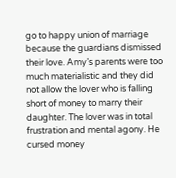go to happy union of marriage because the guardians dismissed their love. Amy’s parents were too much materialistic and they did not allow the lover who is falling short of money to marry their daughter. The lover was in total frustration and mental agony. He cursed money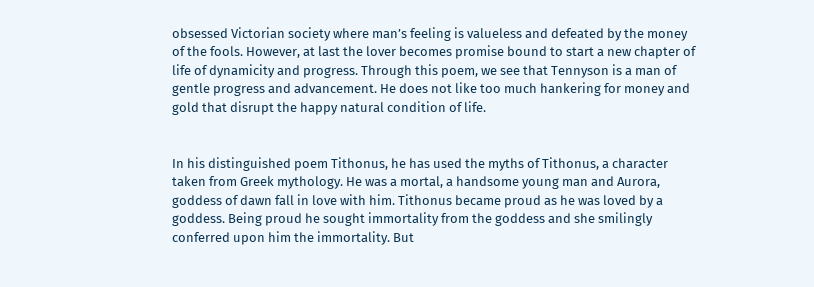obsessed Victorian society where man’s feeling is valueless and defeated by the money of the fools. However, at last the lover becomes promise bound to start a new chapter of life of dynamicity and progress. Through this poem, we see that Tennyson is a man of gentle progress and advancement. He does not like too much hankering for money and gold that disrupt the happy natural condition of life.


In his distinguished poem Tithonus, he has used the myths of Tithonus, a character taken from Greek mythology. He was a mortal, a handsome young man and Aurora, goddess of dawn fall in love with him. Tithonus became proud as he was loved by a goddess. Being proud he sought immortality from the goddess and she smilingly conferred upon him the immortality. But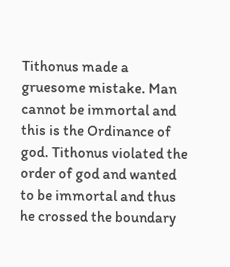Tithonus made a gruesome mistake. Man cannot be immortal and this is the Ordinance of god. Tithonus violated the order of god and wanted to be immortal and thus he crossed the boundary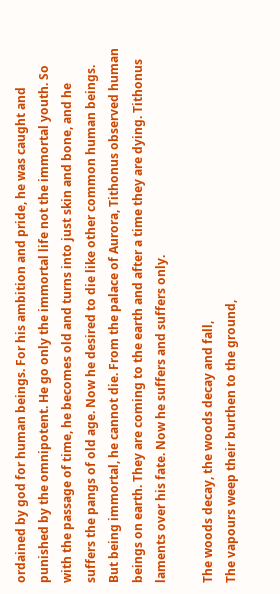ordained by god for human beings. For his ambition and pride, he was caught and punished by the omnipotent. He go only the immortal life not the immortal youth. So with the passage of time, he becomes old and turns into just skin and bone, and he suffers the pangs of old age. Now he desired to die like other common human beings. But being immortal, he cannot die. From the palace of Aurora, Tithonus observed human beings on earth. They are coming to the earth and after a time they are dying. Tithonus laments over his fate. Now he suffers and suffers only.

The woods decay, the woods decay and fall,
The vapours weep their burthen to the ground,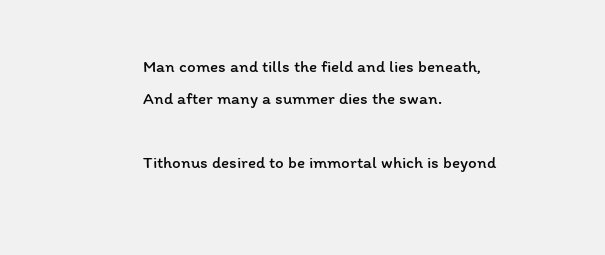Man comes and tills the field and lies beneath,
And after many a summer dies the swan.

Tithonus desired to be immortal which is beyond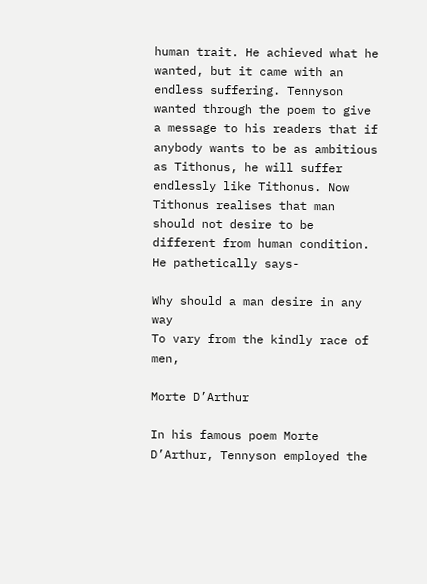human trait. He achieved what he wanted, but it came with an endless suffering. Tennyson wanted through the poem to give a message to his readers that if anybody wants to be as ambitious as Tithonus, he will suffer endlessly like Tithonus. Now Tithonus realises that man should not desire to be different from human condition. He pathetically says-

Why should a man desire in any way
To vary from the kindly race of men,

Morte D’Arthur

In his famous poem Morte D’Arthur, Tennyson employed the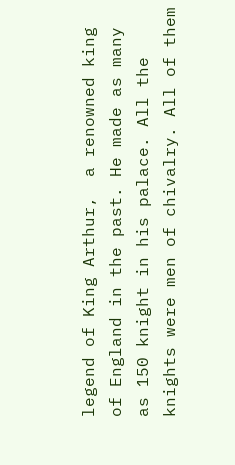legend of King Arthur,  a renowned king of England in the past. He made as many as 150 knight in his palace. All the knights were men of chivalry. All of them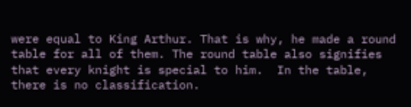were equal to King Arthur. That is why, he made a round table for all of them. The round table also signifies that every knight is special to him.  In the table, there is no classification.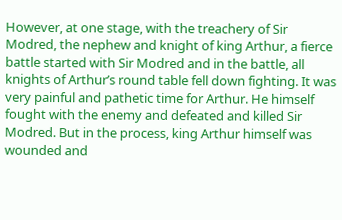However, at one stage, with the treachery of Sir Modred, the nephew and knight of king Arthur, a fierce battle started with Sir Modred and in the battle, all knights of Arthur’s round table fell down fighting. It was very painful and pathetic time for Arthur. He himself fought with the enemy and defeated and killed Sir Modred. But in the process, king Arthur himself was wounded and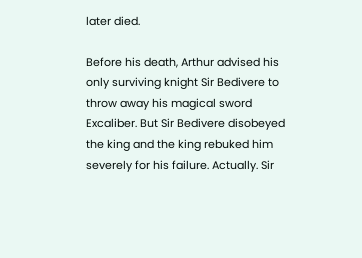later died.

Before his death, Arthur advised his only surviving knight Sir Bedivere to throw away his magical sword Excaliber. But Sir Bedivere disobeyed the king and the king rebuked him severely for his failure. Actually. Sir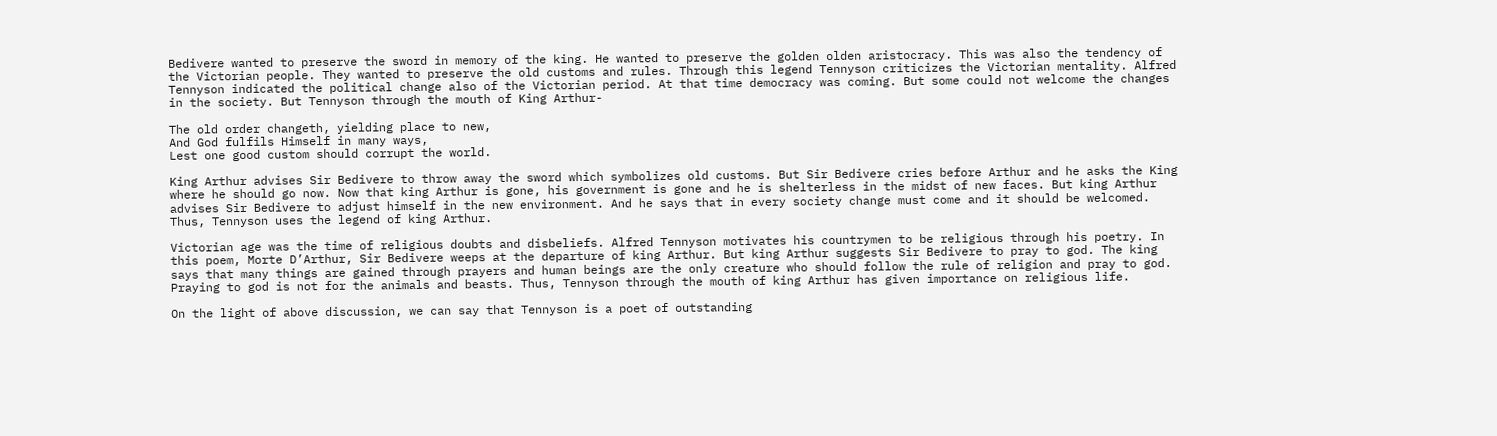Bedivere wanted to preserve the sword in memory of the king. He wanted to preserve the golden olden aristocracy. This was also the tendency of the Victorian people. They wanted to preserve the old customs and rules. Through this legend Tennyson criticizes the Victorian mentality. Alfred Tennyson indicated the political change also of the Victorian period. At that time democracy was coming. But some could not welcome the changes in the society. But Tennyson through the mouth of King Arthur-

The old order changeth, yielding place to new,
And God fulfils Himself in many ways,
Lest one good custom should corrupt the world.

King Arthur advises Sir Bedivere to throw away the sword which symbolizes old customs. But Sir Bedivere cries before Arthur and he asks the King where he should go now. Now that king Arthur is gone, his government is gone and he is shelterless in the midst of new faces. But king Arthur advises Sir Bedivere to adjust himself in the new environment. And he says that in every society change must come and it should be welcomed. Thus, Tennyson uses the legend of king Arthur.

Victorian age was the time of religious doubts and disbeliefs. Alfred Tennyson motivates his countrymen to be religious through his poetry. In this poem, Morte D’Arthur, Sir Bedivere weeps at the departure of king Arthur. But king Arthur suggests Sir Bedivere to pray to god. The king says that many things are gained through prayers and human beings are the only creature who should follow the rule of religion and pray to god. Praying to god is not for the animals and beasts. Thus, Tennyson through the mouth of king Arthur has given importance on religious life.

On the light of above discussion, we can say that Tennyson is a poet of outstanding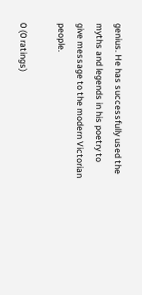genius. He has successfully used the myths and legends in his poetry to give message to the modern Victorian people.

0 (0 ratings)